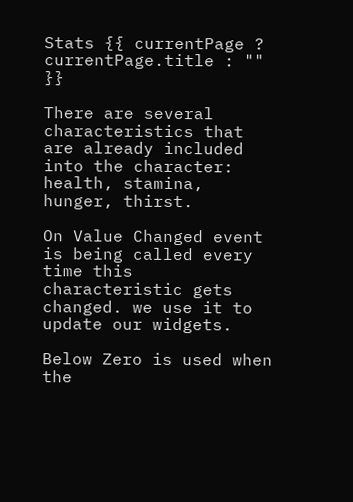Stats {{ currentPage ? currentPage.title : "" }}

There are several characteristics that are already included into the character: health, stamina, hunger, thirst.

On Value Changed event is being called every time this characteristic gets changed. we use it to update our widgets.

Below Zero is used when the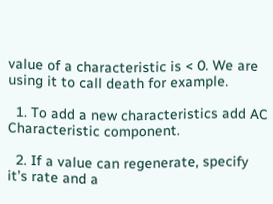value of a characteristic is < 0. We are using it to call death for example.

  1. To add a new characteristics add AC Characteristic component.

  2. If a value can regenerate, specify it’s rate and a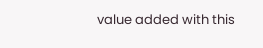value added with this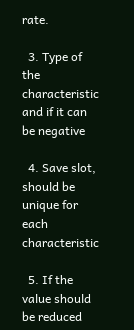rate.

  3. Type of the characteristic and if it can be negative

  4. Save slot, should be unique for each characteristic

  5. If the value should be reduced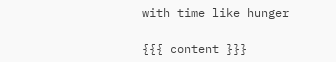with time like hunger

{{{ content }}}